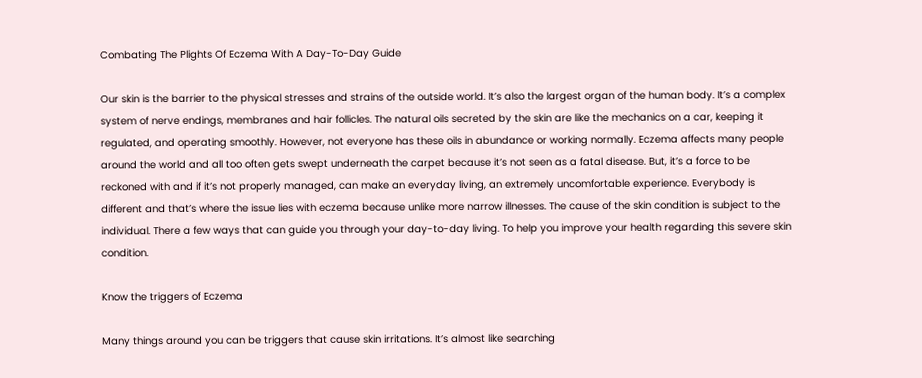Combating The Plights Of Eczema With A Day-To-Day Guide

Our skin is the barrier to the physical stresses and strains of the outside world. It’s also the largest organ of the human body. It’s a complex system of nerve endings, membranes and hair follicles. The natural oils secreted by the skin are like the mechanics on a car, keeping it regulated, and operating smoothly. However, not everyone has these oils in abundance or working normally. Eczema affects many people around the world and all too often gets swept underneath the carpet because it’s not seen as a fatal disease. But, it’s a force to be reckoned with and if it’s not properly managed, can make an everyday living, an extremely uncomfortable experience. Everybody is different and that’s where the issue lies with eczema because unlike more narrow illnesses. The cause of the skin condition is subject to the individual. There a few ways that can guide you through your day-to-day living. To help you improve your health regarding this severe skin condition.

Know the triggers of Eczema

Many things around you can be triggers that cause skin irritations. It’s almost like searching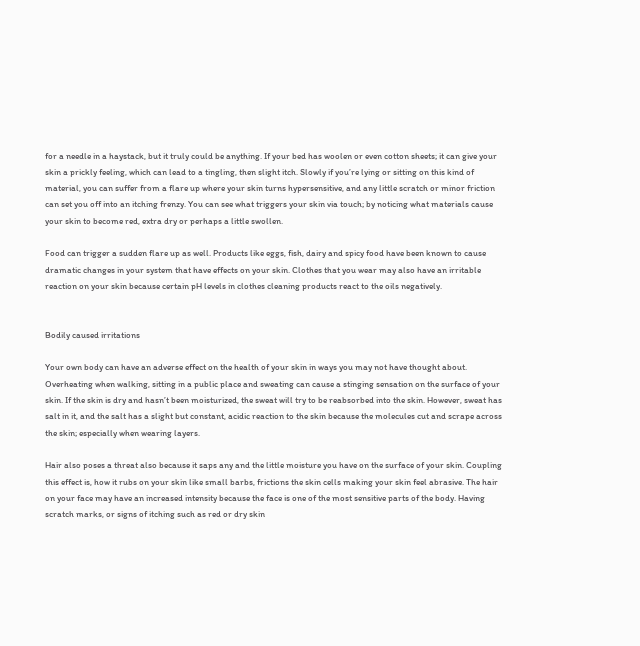for a needle in a haystack, but it truly could be anything. If your bed has woolen or even cotton sheets; it can give your skin a prickly feeling, which can lead to a tingling, then slight itch. Slowly if you’re lying or sitting on this kind of material, you can suffer from a flare up where your skin turns hypersensitive, and any little scratch or minor friction can set you off into an itching frenzy. You can see what triggers your skin via touch; by noticing what materials cause your skin to become red, extra dry or perhaps a little swollen.

Food can trigger a sudden flare up as well. Products like eggs, fish, dairy and spicy food have been known to cause dramatic changes in your system that have effects on your skin. Clothes that you wear may also have an irritable reaction on your skin because certain pH levels in clothes cleaning products react to the oils negatively.


Bodily caused irritations

Your own body can have an adverse effect on the health of your skin in ways you may not have thought about. Overheating when walking, sitting in a public place and sweating can cause a stinging sensation on the surface of your skin. If the skin is dry and hasn’t been moisturized, the sweat will try to be reabsorbed into the skin. However, sweat has salt in it, and the salt has a slight but constant, acidic reaction to the skin because the molecules cut and scrape across the skin; especially when wearing layers.

Hair also poses a threat also because it saps any and the little moisture you have on the surface of your skin. Coupling this effect is, how it rubs on your skin like small barbs, frictions the skin cells making your skin feel abrasive. The hair on your face may have an increased intensity because the face is one of the most sensitive parts of the body. Having scratch marks, or signs of itching such as red or dry skin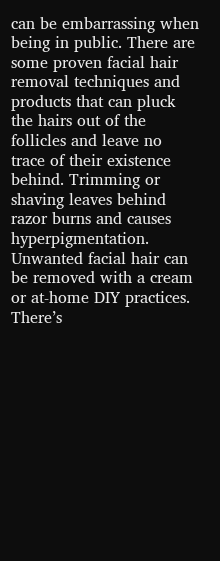can be embarrassing when being in public. There are some proven facial hair removal techniques and products that can pluck the hairs out of the follicles and leave no trace of their existence behind. Trimming or shaving leaves behind razor burns and causes hyperpigmentation. Unwanted facial hair can be removed with a cream or at-home DIY practices. There’s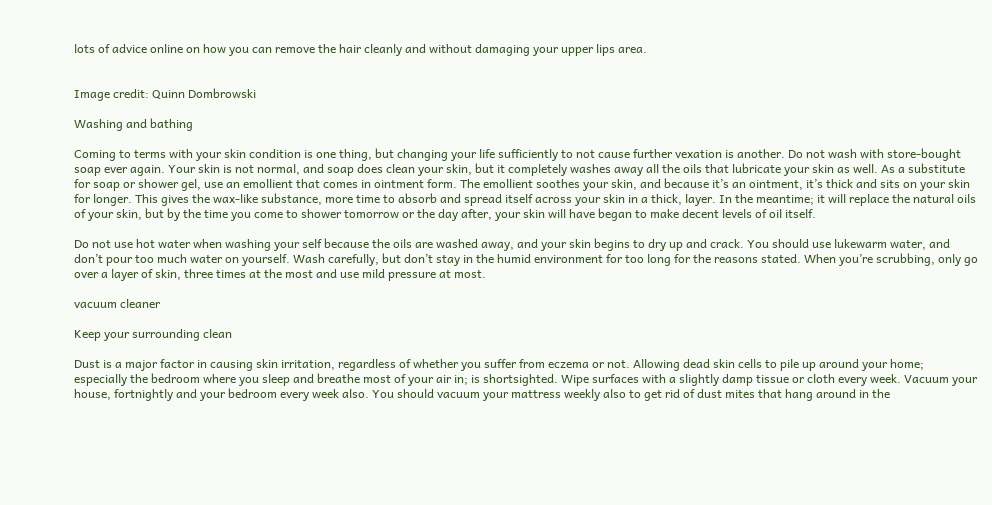lots of advice online on how you can remove the hair cleanly and without damaging your upper lips area.


Image credit: Quinn Dombrowski

Washing and bathing

Coming to terms with your skin condition is one thing, but changing your life sufficiently to not cause further vexation is another. Do not wash with store-bought soap ever again. Your skin is not normal, and soap does clean your skin, but it completely washes away all the oils that lubricate your skin as well. As a substitute for soap or shower gel, use an emollient that comes in ointment form. The emollient soothes your skin, and because it’s an ointment, it’s thick and sits on your skin for longer. This gives the wax-like substance, more time to absorb and spread itself across your skin in a thick, layer. In the meantime; it will replace the natural oils of your skin, but by the time you come to shower tomorrow or the day after, your skin will have began to make decent levels of oil itself.

Do not use hot water when washing your self because the oils are washed away, and your skin begins to dry up and crack. You should use lukewarm water, and don’t pour too much water on yourself. Wash carefully, but don’t stay in the humid environment for too long for the reasons stated. When you’re scrubbing, only go over a layer of skin, three times at the most and use mild pressure at most.

vacuum cleaner

Keep your surrounding clean

Dust is a major factor in causing skin irritation, regardless of whether you suffer from eczema or not. Allowing dead skin cells to pile up around your home; especially the bedroom where you sleep and breathe most of your air in; is shortsighted. Wipe surfaces with a slightly damp tissue or cloth every week. Vacuum your house, fortnightly and your bedroom every week also. You should vacuum your mattress weekly also to get rid of dust mites that hang around in the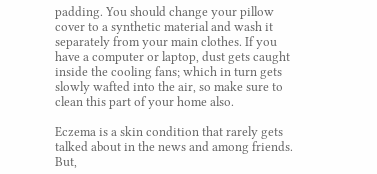padding. You should change your pillow cover to a synthetic material and wash it separately from your main clothes. If you have a computer or laptop, dust gets caught inside the cooling fans; which in turn gets slowly wafted into the air, so make sure to clean this part of your home also.

Eczema is a skin condition that rarely gets talked about in the news and among friends. But,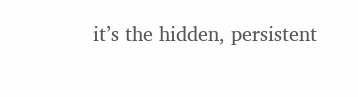it’s the hidden, persistent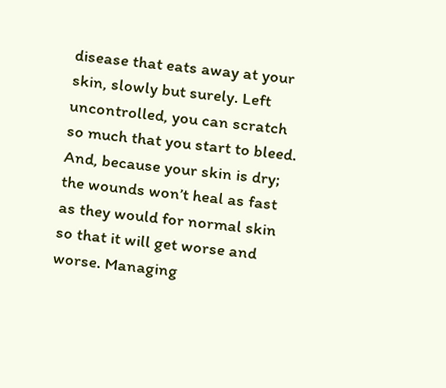disease that eats away at your skin, slowly but surely. Left uncontrolled, you can scratch so much that you start to bleed. And, because your skin is dry; the wounds won’t heal as fast as they would for normal skin so that it will get worse and worse. Managing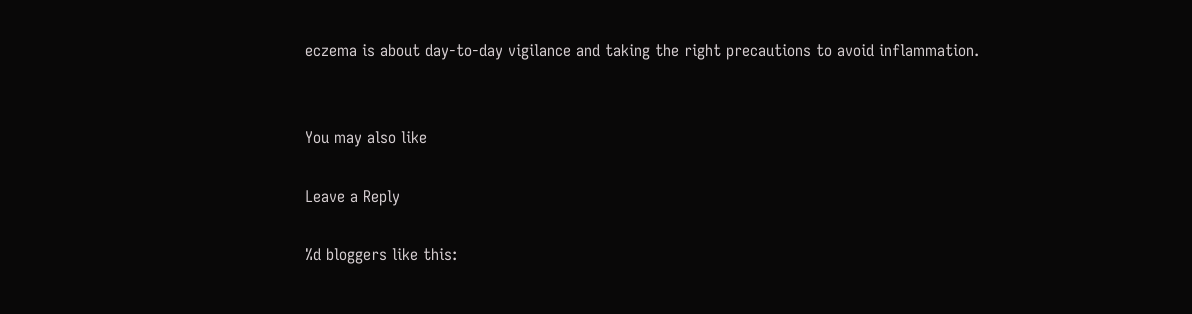eczema is about day-to-day vigilance and taking the right precautions to avoid inflammation.


You may also like

Leave a Reply

%d bloggers like this: